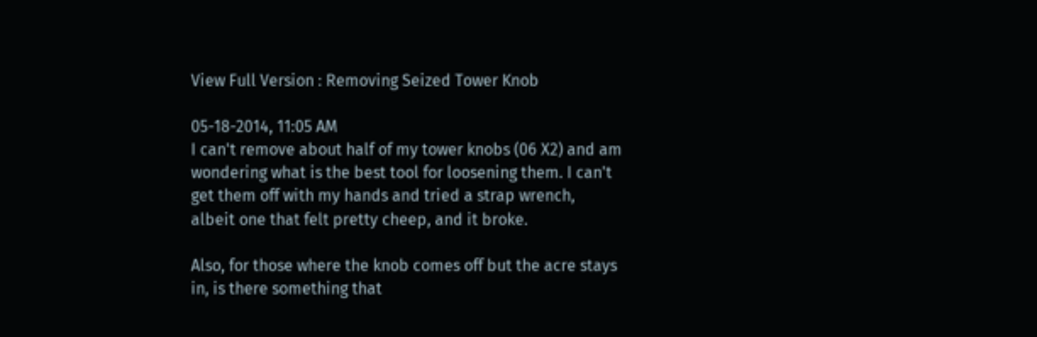View Full Version : Removing Seized Tower Knob

05-18-2014, 11:05 AM
I can't remove about half of my tower knobs (06 X2) and am wondering what is the best tool for loosening them. I can't get them off with my hands and tried a strap wrench, albeit one that felt pretty cheep, and it broke.

Also, for those where the knob comes off but the acre stays in, is there something that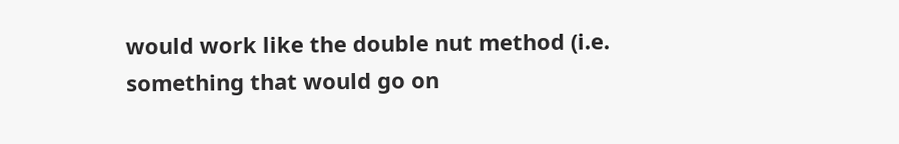would work like the double nut method (i.e. something that would go on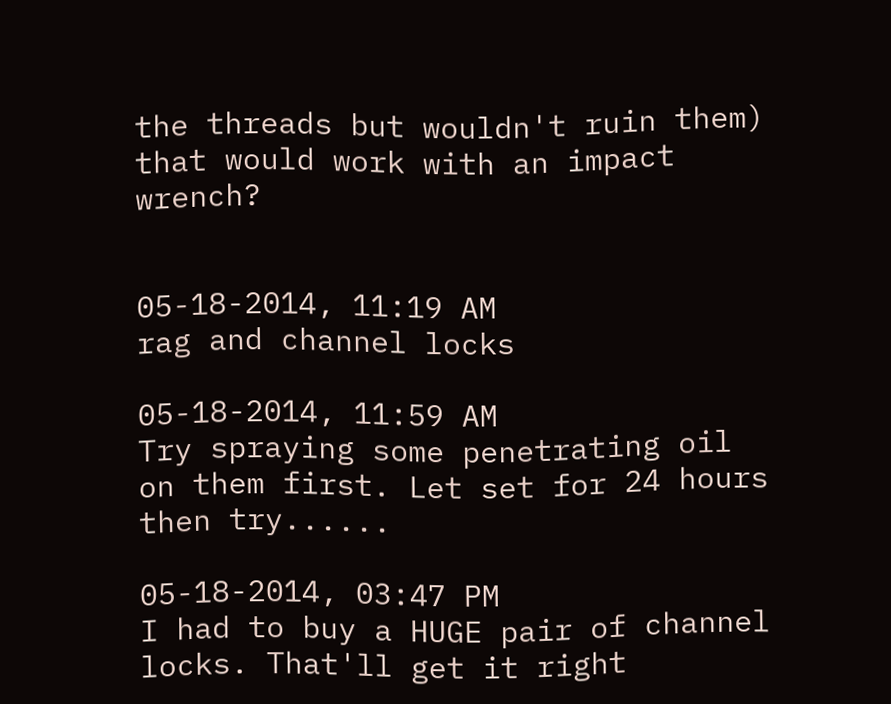the threads but wouldn't ruin them) that would work with an impact wrench?


05-18-2014, 11:19 AM
rag and channel locks

05-18-2014, 11:59 AM
Try spraying some penetrating oil on them first. Let set for 24 hours then try......

05-18-2014, 03:47 PM
I had to buy a HUGE pair of channel locks. That'll get it right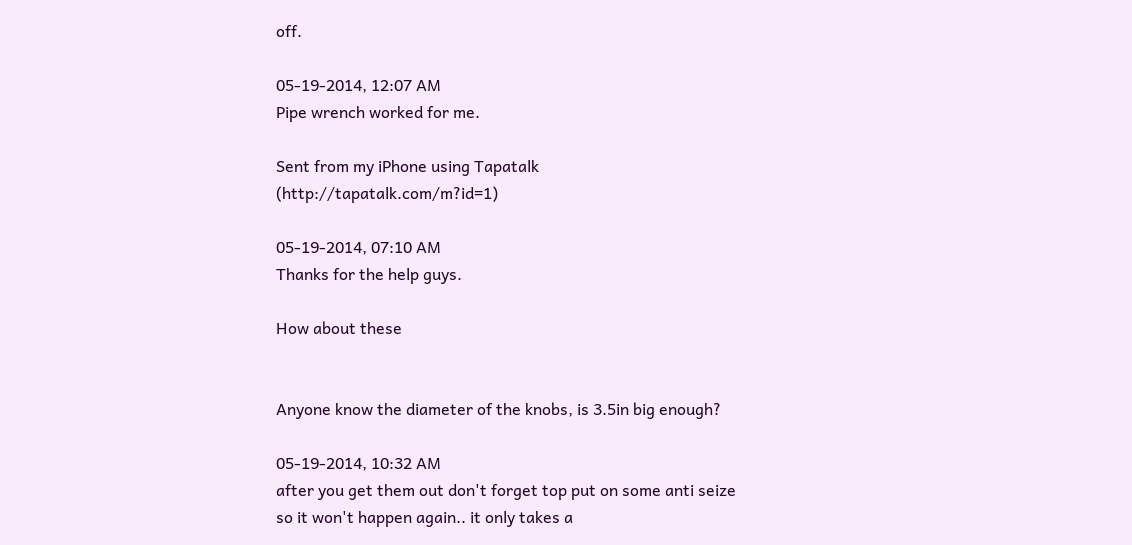off.

05-19-2014, 12:07 AM
Pipe wrench worked for me.

Sent from my iPhone using Tapatalk (http://tapatalk.com/m?id=1)

05-19-2014, 07:10 AM
Thanks for the help guys.

How about these


Anyone know the diameter of the knobs, is 3.5in big enough?

05-19-2014, 10:32 AM
after you get them out don't forget top put on some anti seize so it won't happen again.. it only takes a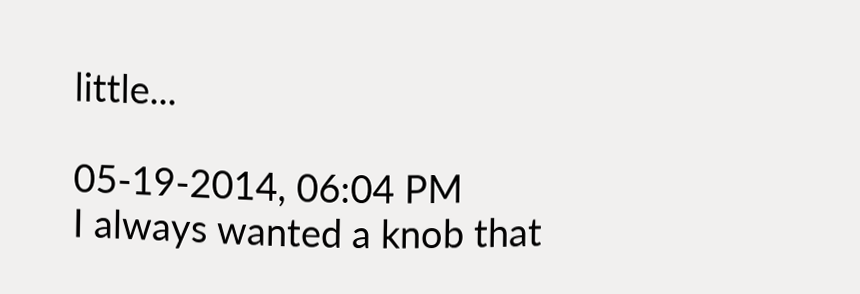little...

05-19-2014, 06:04 PM
I always wanted a knob that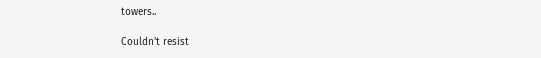towers..

Couldn't resist